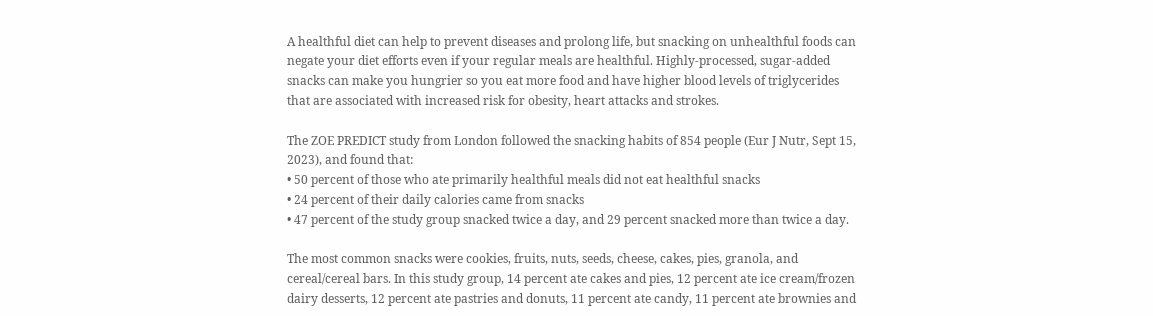A healthful diet can help to prevent diseases and prolong life, but snacking on unhealthful foods can negate your diet efforts even if your regular meals are healthful. Highly-processed, sugar-added snacks can make you hungrier so you eat more food and have higher blood levels of triglycerides that are associated with increased risk for obesity, heart attacks and strokes.

The ZOE PREDICT study from London followed the snacking habits of 854 people (Eur J Nutr, Sept 15, 2023), and found that:
• 50 percent of those who ate primarily healthful meals did not eat healthful snacks
• 24 percent of their daily calories came from snacks
• 47 percent of the study group snacked twice a day, and 29 percent snacked more than twice a day.

The most common snacks were cookies, fruits, nuts, seeds, cheese, cakes, pies, granola, and cereal/cereal bars. In this study group, 14 percent ate cakes and pies, 12 percent ate ice cream/frozen dairy desserts, 12 percent ate pastries and donuts, 11 percent ate candy, 11 percent ate brownies and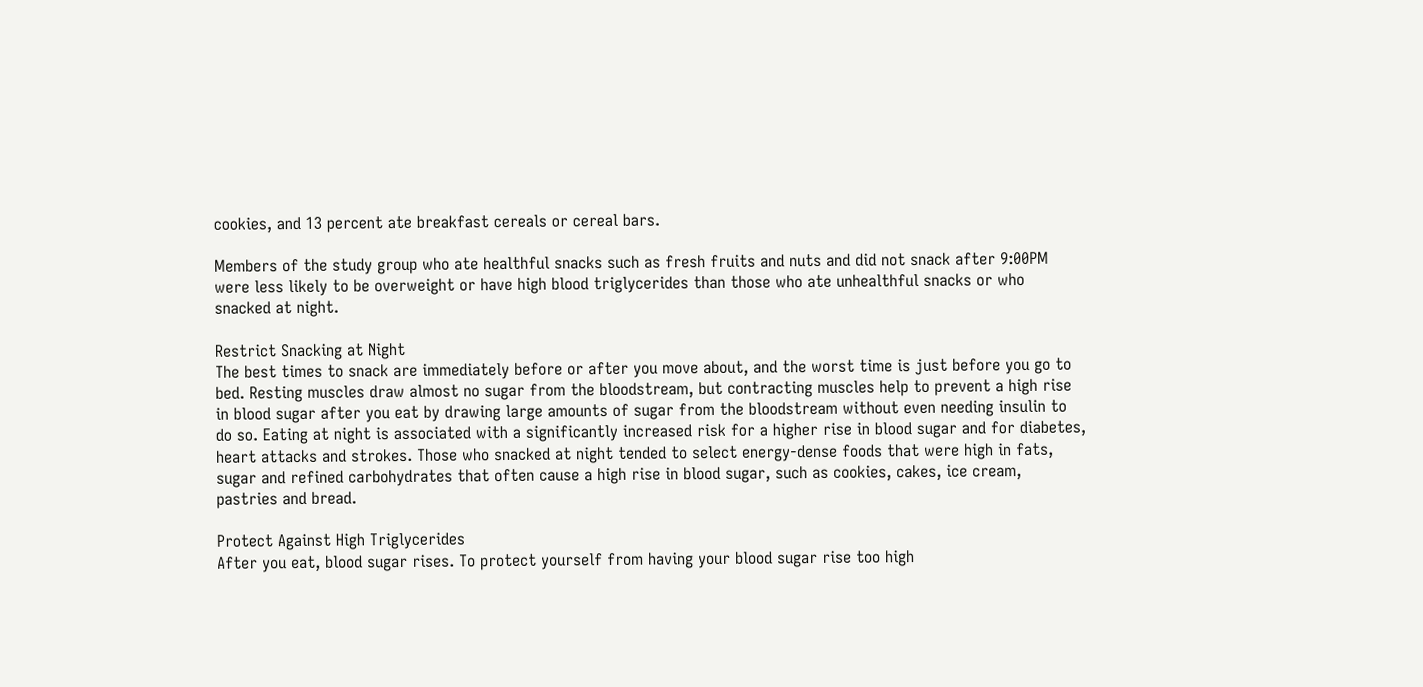cookies, and 13 percent ate breakfast cereals or cereal bars.

Members of the study group who ate healthful snacks such as fresh fruits and nuts and did not snack after 9:00PM were less likely to be overweight or have high blood triglycerides than those who ate unhealthful snacks or who snacked at night.

Restrict Snacking at Night
The best times to snack are immediately before or after you move about, and the worst time is just before you go to bed. Resting muscles draw almost no sugar from the bloodstream, but contracting muscles help to prevent a high rise in blood sugar after you eat by drawing large amounts of sugar from the bloodstream without even needing insulin to do so. Eating at night is associated with a significantly increased risk for a higher rise in blood sugar and for diabetes, heart attacks and strokes. Those who snacked at night tended to select energy-dense foods that were high in fats, sugar and refined carbohydrates that often cause a high rise in blood sugar, such as cookies, cakes, ice cream, pastries and bread.

Protect Against High Triglycerides
After you eat, blood sugar rises. To protect yourself from having your blood sugar rise too high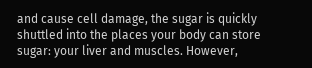and cause cell damage, the sugar is quickly shuttled into the places your body can store sugar: your liver and muscles. However,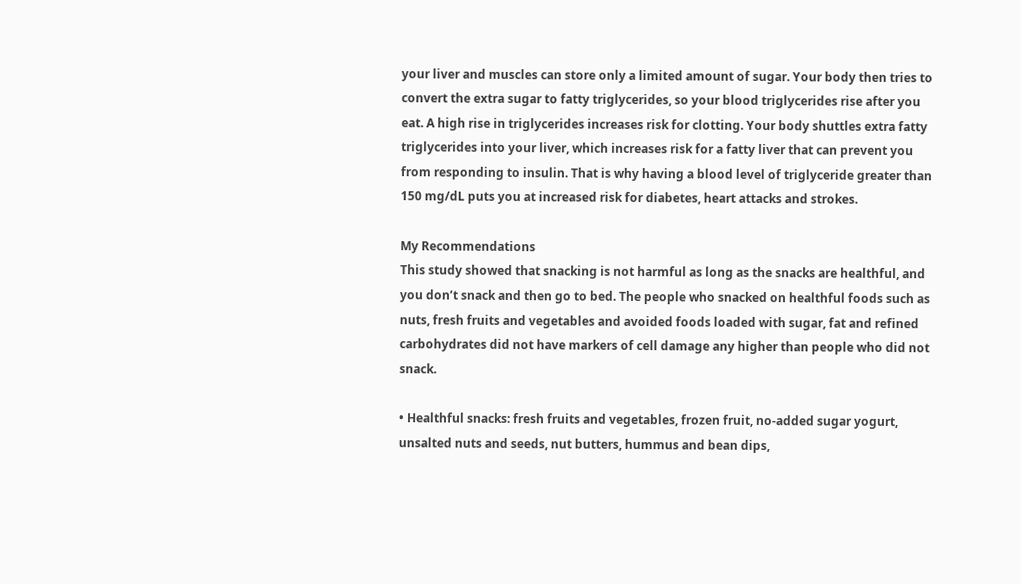your liver and muscles can store only a limited amount of sugar. Your body then tries to convert the extra sugar to fatty triglycerides, so your blood triglycerides rise after you eat. A high rise in triglycerides increases risk for clotting. Your body shuttles extra fatty triglycerides into your liver, which increases risk for a fatty liver that can prevent you from responding to insulin. That is why having a blood level of triglyceride greater than 150 mg/dL puts you at increased risk for diabetes, heart attacks and strokes.

My Recommendations
This study showed that snacking is not harmful as long as the snacks are healthful, and you don’t snack and then go to bed. The people who snacked on healthful foods such as nuts, fresh fruits and vegetables and avoided foods loaded with sugar, fat and refined carbohydrates did not have markers of cell damage any higher than people who did not snack.

• Healthful snacks: fresh fruits and vegetables, frozen fruit, no-added sugar yogurt, unsalted nuts and seeds, nut butters, hummus and bean dips,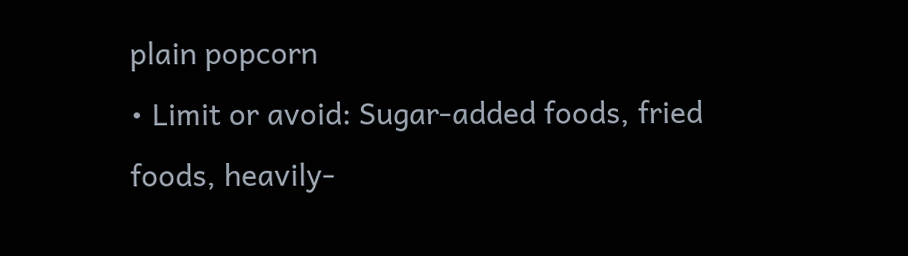plain popcorn
• Limit or avoid: Sugar-added foods, fried foods, heavily-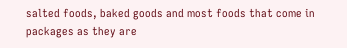salted foods, baked goods and most foods that come in packages as they are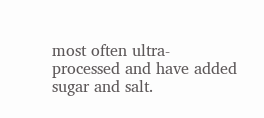most often ultra-processed and have added sugar and salt.